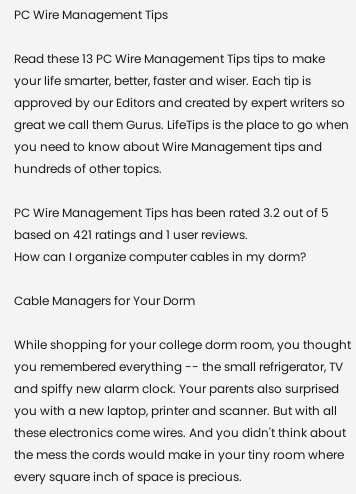PC Wire Management Tips

Read these 13 PC Wire Management Tips tips to make your life smarter, better, faster and wiser. Each tip is approved by our Editors and created by expert writers so great we call them Gurus. LifeTips is the place to go when you need to know about Wire Management tips and hundreds of other topics.

PC Wire Management Tips has been rated 3.2 out of 5 based on 421 ratings and 1 user reviews.
How can I organize computer cables in my dorm?

Cable Managers for Your Dorm

While shopping for your college dorm room, you thought you remembered everything -- the small refrigerator, TV and spiffy new alarm clock. Your parents also surprised you with a new laptop, printer and scanner. But with all these electronics come wires. And you didn't think about the mess the cords would make in your tiny room where every square inch of space is precious.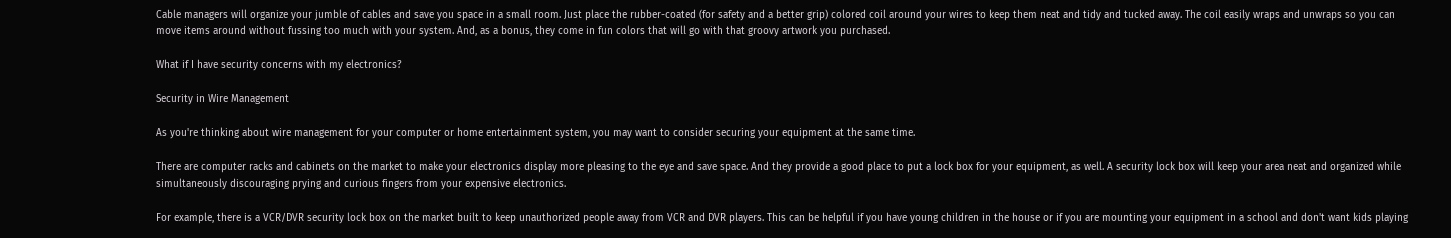Cable managers will organize your jumble of cables and save you space in a small room. Just place the rubber-coated (for safety and a better grip) colored coil around your wires to keep them neat and tidy and tucked away. The coil easily wraps and unwraps so you can move items around without fussing too much with your system. And, as a bonus, they come in fun colors that will go with that groovy artwork you purchased.

What if I have security concerns with my electronics?

Security in Wire Management

As you're thinking about wire management for your computer or home entertainment system, you may want to consider securing your equipment at the same time.

There are computer racks and cabinets on the market to make your electronics display more pleasing to the eye and save space. And they provide a good place to put a lock box for your equipment, as well. A security lock box will keep your area neat and organized while simultaneously discouraging prying and curious fingers from your expensive electronics.

For example, there is a VCR/DVR security lock box on the market built to keep unauthorized people away from VCR and DVR players. This can be helpful if you have young children in the house or if you are mounting your equipment in a school and don't want kids playing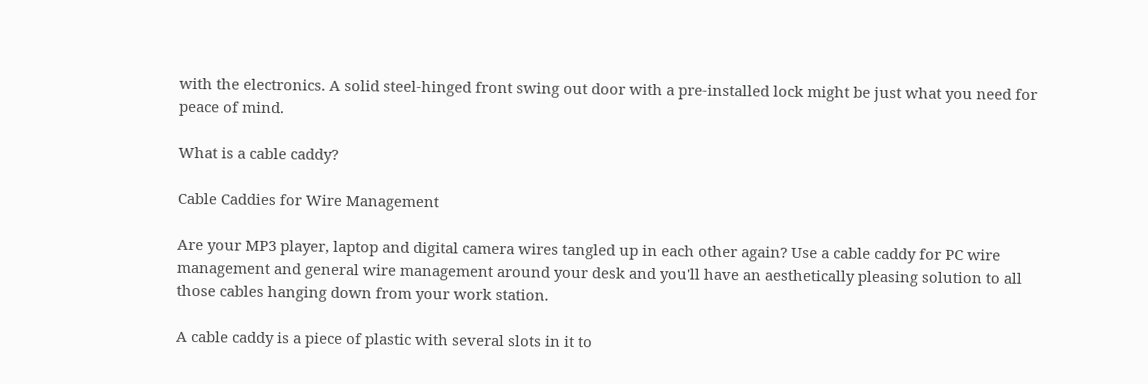with the electronics. A solid steel-hinged front swing out door with a pre-installed lock might be just what you need for peace of mind.

What is a cable caddy?

Cable Caddies for Wire Management

Are your MP3 player, laptop and digital camera wires tangled up in each other again? Use a cable caddy for PC wire management and general wire management around your desk and you'll have an aesthetically pleasing solution to all those cables hanging down from your work station.

A cable caddy is a piece of plastic with several slots in it to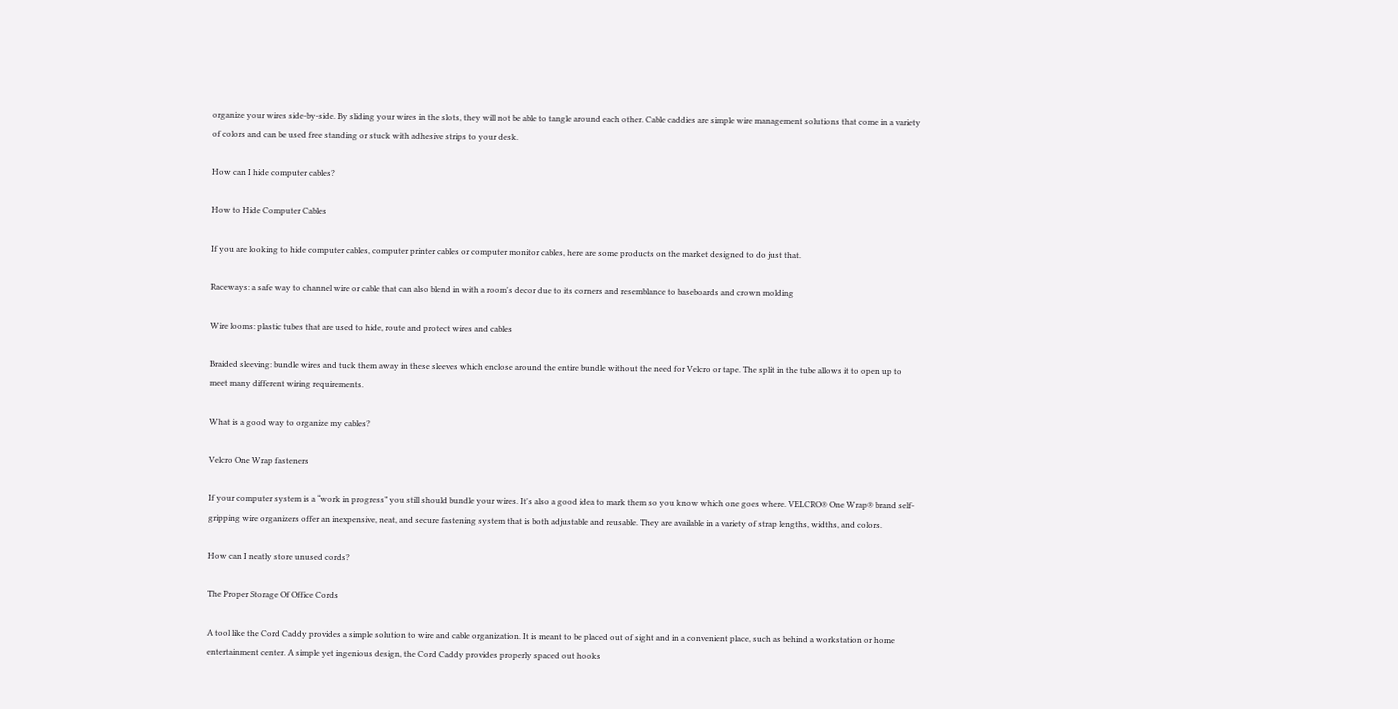organize your wires side-by-side. By sliding your wires in the slots, they will not be able to tangle around each other. Cable caddies are simple wire management solutions that come in a variety of colors and can be used free standing or stuck with adhesive strips to your desk.

How can I hide computer cables?

How to Hide Computer Cables

If you are looking to hide computer cables, computer printer cables or computer monitor cables, here are some products on the market designed to do just that.

Raceways: a safe way to channel wire or cable that can also blend in with a room's decor due to its corners and resemblance to baseboards and crown molding

Wire looms: plastic tubes that are used to hide, route and protect wires and cables

Braided sleeving: bundle wires and tuck them away in these sleeves which enclose around the entire bundle without the need for Velcro or tape. The split in the tube allows it to open up to meet many different wiring requirements.

What is a good way to organize my cables?

Velcro One Wrap fasteners

If your computer system is a “work in progress” you still should bundle your wires. It's also a good idea to mark them so you know which one goes where. VELCRO® One Wrap® brand self-gripping wire organizers offer an inexpensive, neat, and secure fastening system that is both adjustable and reusable. They are available in a variety of strap lengths, widths, and colors.

How can I neatly store unused cords?

The Proper Storage Of Office Cords

A tool like the Cord Caddy provides a simple solution to wire and cable organization. It is meant to be placed out of sight and in a convenient place, such as behind a workstation or home entertainment center. A simple yet ingenious design, the Cord Caddy provides properly spaced out hooks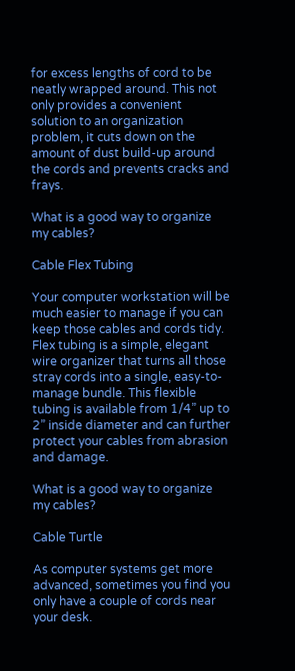for excess lengths of cord to be neatly wrapped around. This not only provides a convenient solution to an organization problem, it cuts down on the amount of dust build-up around the cords and prevents cracks and frays.

What is a good way to organize my cables?

Cable Flex Tubing

Your computer workstation will be much easier to manage if you can keep those cables and cords tidy. Flex tubing is a simple, elegant wire organizer that turns all those stray cords into a single, easy-to-manage bundle. This flexible tubing is available from 1/4” up to 2” inside diameter and can further protect your cables from abrasion and damage.

What is a good way to organize my cables?

Cable Turtle

As computer systems get more advanced, sometimes you find you only have a couple of cords near your desk.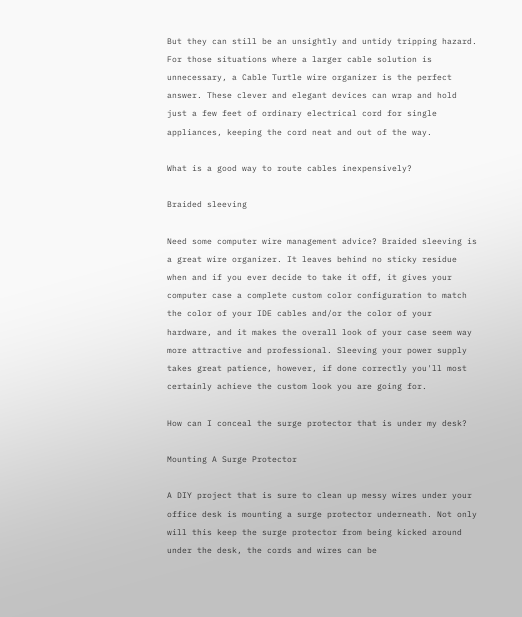But they can still be an unsightly and untidy tripping hazard. For those situations where a larger cable solution is unnecessary, a Cable Turtle wire organizer is the perfect answer. These clever and elegant devices can wrap and hold just a few feet of ordinary electrical cord for single appliances, keeping the cord neat and out of the way.

What is a good way to route cables inexpensively?

Braided sleeving

Need some computer wire management advice? Braided sleeving is a great wire organizer. It leaves behind no sticky residue when and if you ever decide to take it off, it gives your computer case a complete custom color configuration to match the color of your IDE cables and/or the color of your hardware, and it makes the overall look of your case seem way more attractive and professional. Sleeving your power supply takes great patience, however, if done correctly you'll most certainly achieve the custom look you are going for.

How can I conceal the surge protector that is under my desk?

Mounting A Surge Protector

A DIY project that is sure to clean up messy wires under your office desk is mounting a surge protector underneath. Not only will this keep the surge protector from being kicked around under the desk, the cords and wires can be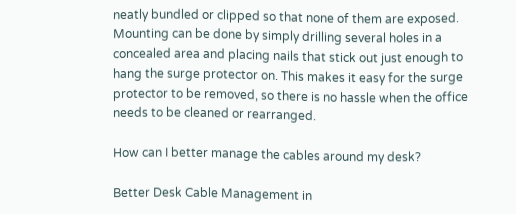neatly bundled or clipped so that none of them are exposed. Mounting can be done by simply drilling several holes in a concealed area and placing nails that stick out just enough to hang the surge protector on. This makes it easy for the surge protector to be removed, so there is no hassle when the office needs to be cleaned or rearranged.

How can I better manage the cables around my desk?

Better Desk Cable Management in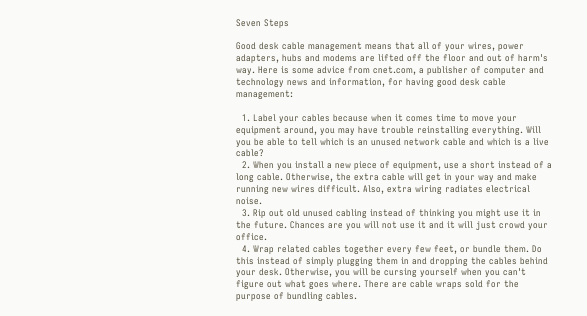Seven Steps

Good desk cable management means that all of your wires, power adapters, hubs and modems are lifted off the floor and out of harm's way. Here is some advice from cnet.com, a publisher of computer and technology news and information, for having good desk cable management:

  1. Label your cables because when it comes time to move your equipment around, you may have trouble reinstalling everything. Will you be able to tell which is an unused network cable and which is a live cable?
  2. When you install a new piece of equipment, use a short instead of a long cable. Otherwise, the extra cable will get in your way and make running new wires difficult. Also, extra wiring radiates electrical noise.
  3. Rip out old unused cabling instead of thinking you might use it in the future. Chances are you will not use it and it will just crowd your office.
  4. Wrap related cables together every few feet, or bundle them. Do this instead of simply plugging them in and dropping the cables behind your desk. Otherwise, you will be cursing yourself when you can't figure out what goes where. There are cable wraps sold for the purpose of bundling cables.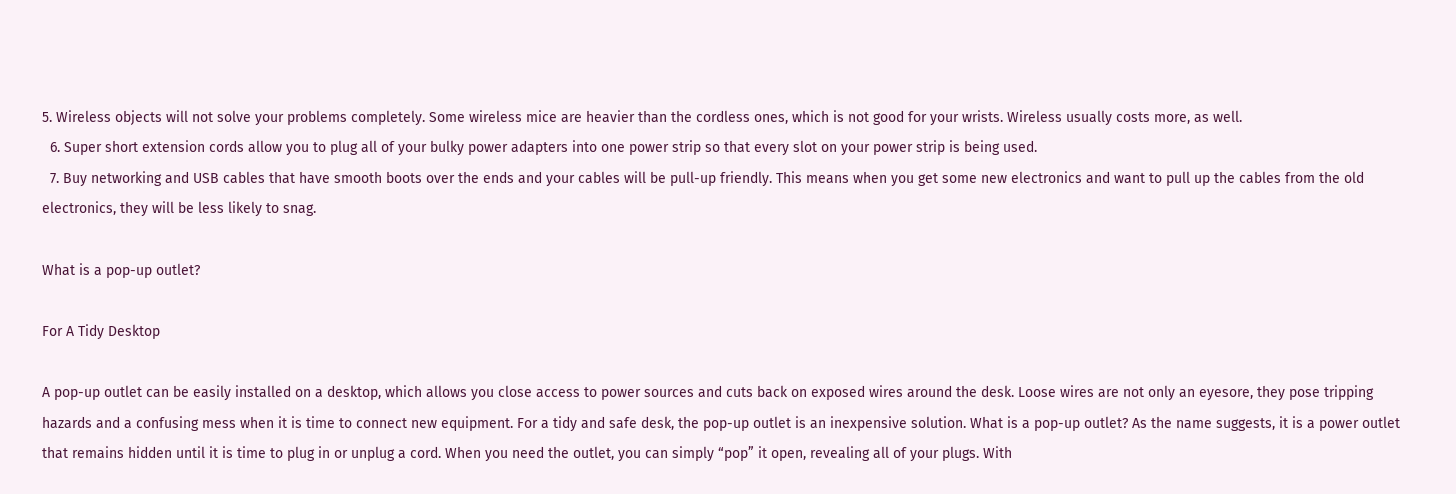5. Wireless objects will not solve your problems completely. Some wireless mice are heavier than the cordless ones, which is not good for your wrists. Wireless usually costs more, as well.
  6. Super short extension cords allow you to plug all of your bulky power adapters into one power strip so that every slot on your power strip is being used.
  7. Buy networking and USB cables that have smooth boots over the ends and your cables will be pull-up friendly. This means when you get some new electronics and want to pull up the cables from the old electronics, they will be less likely to snag.

What is a pop-up outlet?

For A Tidy Desktop

A pop-up outlet can be easily installed on a desktop, which allows you close access to power sources and cuts back on exposed wires around the desk. Loose wires are not only an eyesore, they pose tripping hazards and a confusing mess when it is time to connect new equipment. For a tidy and safe desk, the pop-up outlet is an inexpensive solution. What is a pop-up outlet? As the name suggests, it is a power outlet that remains hidden until it is time to plug in or unplug a cord. When you need the outlet, you can simply “pop” it open, revealing all of your plugs. With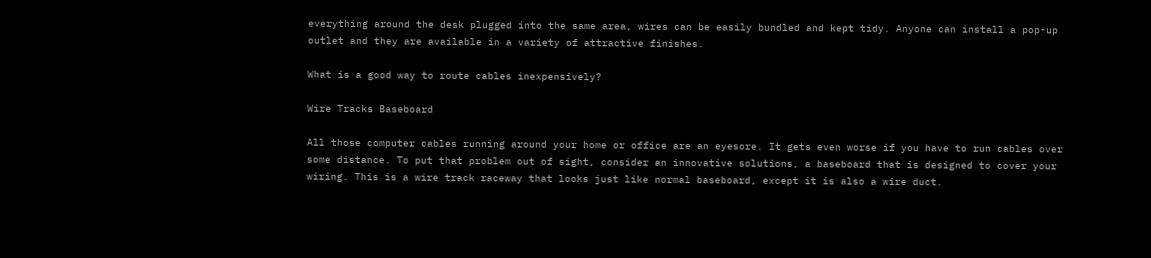everything around the desk plugged into the same area, wires can be easily bundled and kept tidy. Anyone can install a pop-up outlet and they are available in a variety of attractive finishes.

What is a good way to route cables inexpensively?

Wire Tracks Baseboard

All those computer cables running around your home or office are an eyesore. It gets even worse if you have to run cables over some distance. To put that problem out of sight, consider an innovative solutions, a baseboard that is designed to cover your wiring. This is a wire track raceway that looks just like normal baseboard, except it is also a wire duct.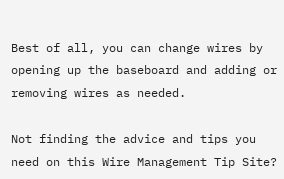Best of all, you can change wires by opening up the baseboard and adding or removing wires as needed.

Not finding the advice and tips you need on this Wire Management Tip Site?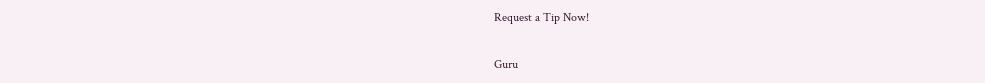Request a Tip Now!

Guru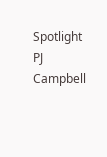Spotlight
PJ Campbell